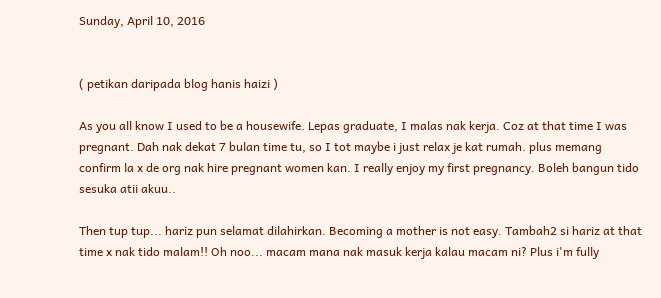Sunday, April 10, 2016


( petikan daripada blog hanis haizi )

As you all know I used to be a housewife. Lepas graduate, I malas nak kerja. Coz at that time I was pregnant. Dah nak dekat 7 bulan time tu, so I tot maybe i just relax je kat rumah. plus memang confirm la x de org nak hire pregnant women kan. I really enjoy my first pregnancy. Boleh bangun tido sesuka atii akuu..

Then tup tup... hariz pun selamat dilahirkan. Becoming a mother is not easy. Tambah2 si hariz at that time x nak tido malam!! Oh noo... macam mana nak masuk kerja kalau macam ni? Plus i'm fully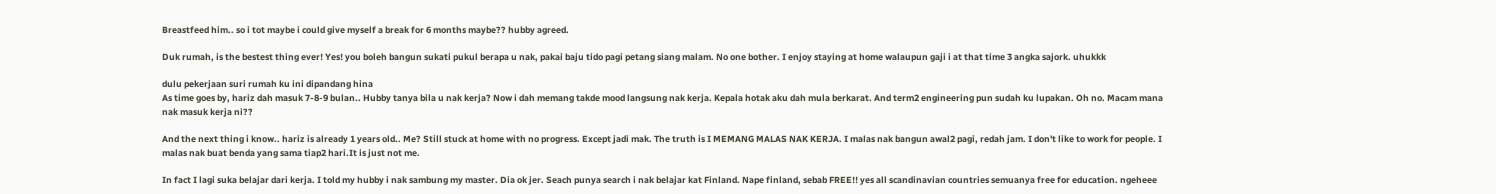Breastfeed him.. so i tot maybe i could give myself a break for 6 months maybe?? hubby agreed.

Duk rumah, is the bestest thing ever! Yes! you boleh bangun sukati pukul berapa u nak, pakai baju tido pagi petang siang malam. No one bother. I enjoy staying at home walaupun gaji i at that time 3 angka sajork. uhukkk

dulu pekerjaan suri rumah ku ini dipandang hina
As time goes by, hariz dah masuk 7-8-9 bulan.. Hubby tanya bila u nak kerja? Now i dah memang takde mood langsung nak kerja. Kepala hotak aku dah mula berkarat. And term2 engineering pun sudah ku lupakan. Oh no. Macam mana nak masuk kerja ni??

And the next thing i know.. hariz is already 1 years old.. Me? Still stuck at home with no progress. Except jadi mak. The truth is I MEMANG MALAS NAK KERJA. I malas nak bangun awal2 pagi, redah jam. I don't like to work for people. I malas nak buat benda yang sama tiap2 hari.It is just not me.

In fact I lagi suka belajar dari kerja. I told my hubby i nak sambung my master. Dia ok jer. Seach punya search i nak belajar kat Finland. Nape finland, sebab FREE!! yes all scandinavian countries semuanya free for education. ngeheee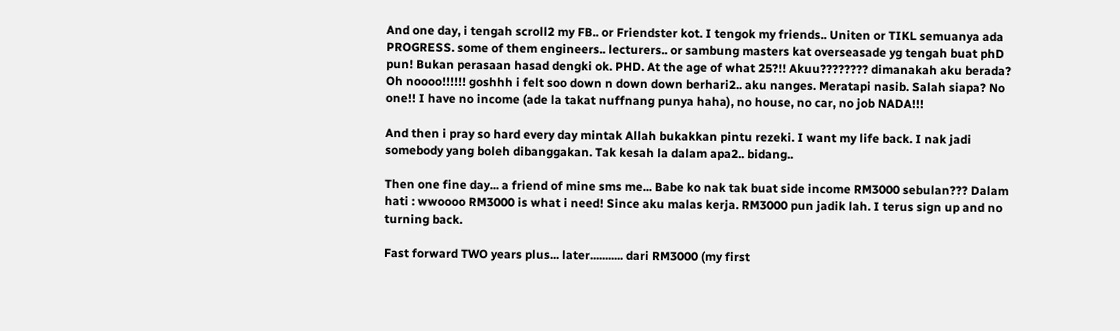And one day, i tengah scroll2 my FB.. or Friendster kot. I tengok my friends.. Uniten or TIKL semuanya ada PROGRESS. some of them engineers.. lecturers.. or sambung masters kat overseasade yg tengah buat phD pun! Bukan perasaan hasad dengki ok. PHD. At the age of what 25?!! Akuu???????? dimanakah aku berada? Oh noooo!!!!!! goshhh i felt soo down n down down berhari2.. aku nanges. Meratapi nasib. Salah siapa? No one!! I have no income (ade la takat nuffnang punya haha), no house, no car, no job NADA!!!

And then i pray so hard every day mintak Allah bukakkan pintu rezeki. I want my life back. I nak jadi somebody yang boleh dibanggakan. Tak kesah la dalam apa2.. bidang..

Then one fine day... a friend of mine sms me... Babe ko nak tak buat side income RM3000 sebulan??? Dalam hati : wwoooo RM3000 is what i need! Since aku malas kerja. RM3000 pun jadik lah. I terus sign up and no turning back.

Fast forward TWO years plus... later........... dari RM3000 (my first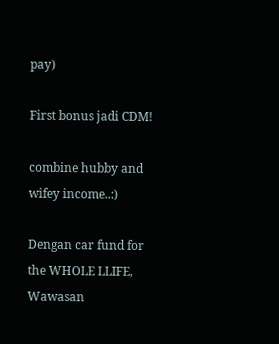pay)

First bonus jadi CDM!

combine hubby and wifey income..:)

Dengan car fund for the WHOLE LLIFE, Wawasan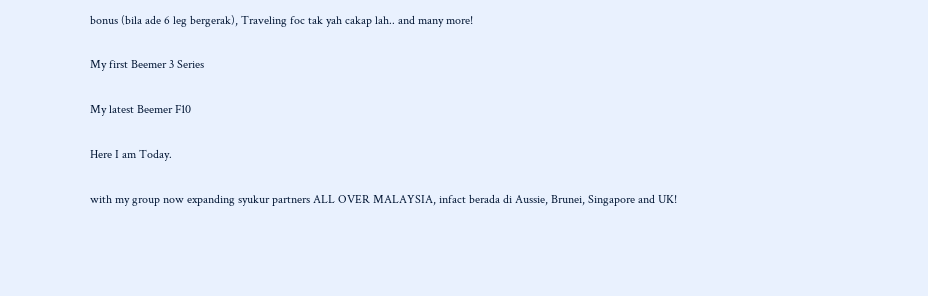bonus (bila ade 6 leg bergerak), Traveling foc tak yah cakap lah.. and many more!

My first Beemer 3 Series

My latest Beemer F10

Here I am Today.

with my group now expanding syukur partners ALL OVER MALAYSIA, infact berada di Aussie, Brunei, Singapore and UK!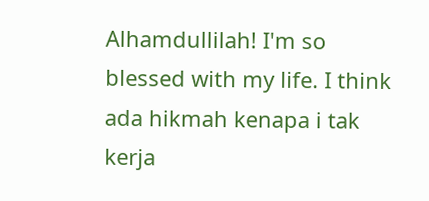Alhamdullilah! I'm so blessed with my life. I think ada hikmah kenapa i tak kerja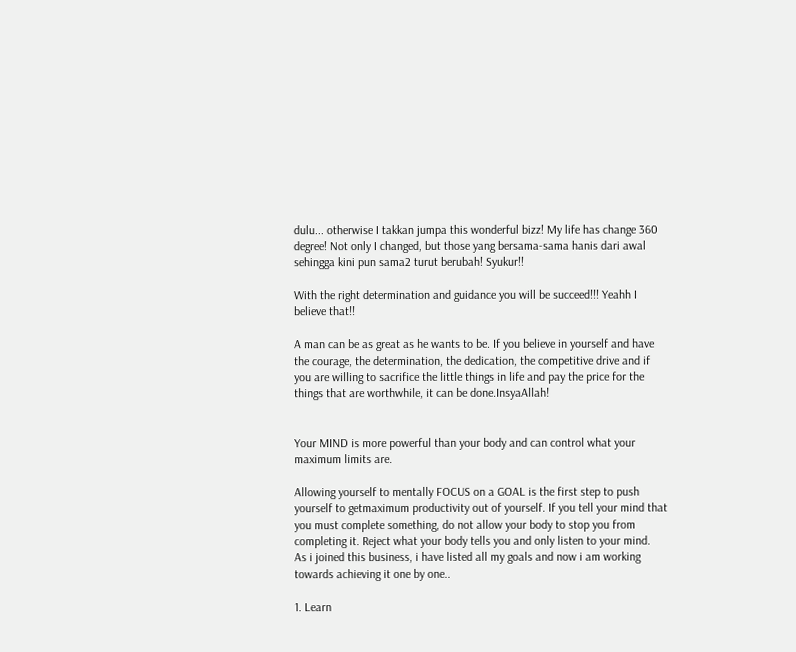dulu... otherwise I takkan jumpa this wonderful bizz! My life has change 360 degree! Not only I changed, but those yang bersama-sama hanis dari awal sehingga kini pun sama2 turut berubah! Syukur!!

With the right determination and guidance you will be succeed!!! Yeahh I believe that!!

A man can be as great as he wants to be. If you believe in yourself and have the courage, the determination, the dedication, the competitive drive and if you are willing to sacrifice the little things in life and pay the price for the things that are worthwhile, it can be done.InsyaAllah!


Your MIND is more powerful than your body and can control what your maximum limits are.

Allowing yourself to mentally FOCUS on a GOAL is the first step to push yourself to getmaximum productivity out of yourself. If you tell your mind that you must complete something, do not allow your body to stop you from completing it. Reject what your body tells you and only listen to your mind.
As i joined this business, i have listed all my goals and now i am working towards achieving it one by one..

1. Learn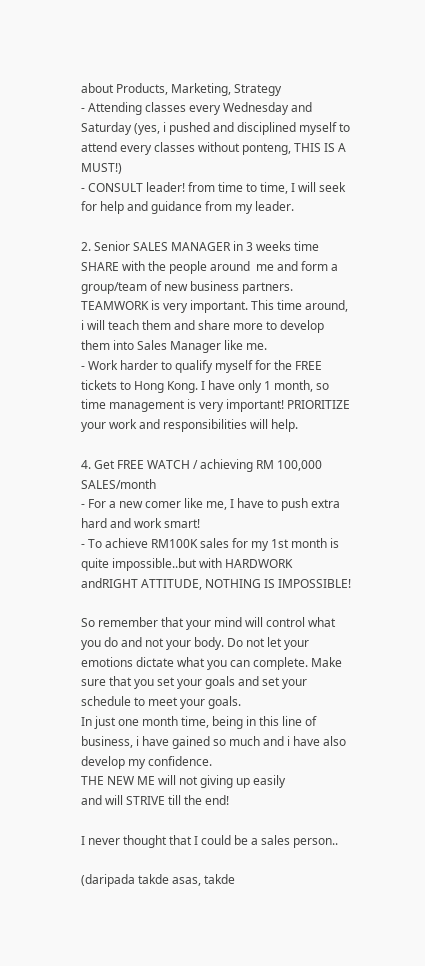about Products, Marketing, Strategy
- Attending classes every Wednesday and Saturday (yes, i pushed and disciplined myself to attend every classes without ponteng, THIS IS A MUST!)
- CONSULT leader! from time to time, I will seek for help and guidance from my leader.

2. Senior SALES MANAGER in 3 weeks time
SHARE with the people around  me and form a group/team of new business partners.
TEAMWORK is very important. This time around, i will teach them and share more to develop them into Sales Manager like me.
- Work harder to qualify myself for the FREE tickets to Hong Kong. I have only 1 month, so time management is very important! PRIORITIZE your work and responsibilities will help.

4. Get FREE WATCH / achieving RM 100,000 SALES/month
- For a new comer like me, I have to push extra hard and work smart!
- To achieve RM100K sales for my 1st month is quite impossible..but with HARDWORK andRIGHT ATTITUDE, NOTHING IS IMPOSSIBLE!

So remember that your mind will control what you do and not your body. Do not let your emotions dictate what you can complete. Make sure that you set your goals and set your schedule to meet your goals.
In just one month time, being in this line of business, i have gained so much and i have also develop my confidence.
THE NEW ME will not giving up easily
and will STRIVE till the end!

I never thought that I could be a sales person..

(daripada takde asas, takde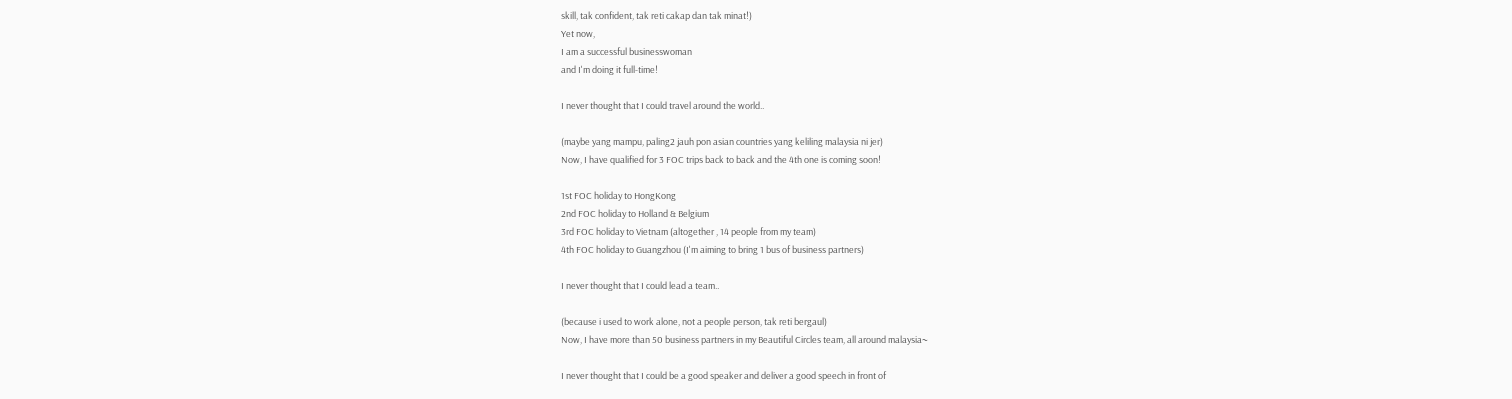skill, tak confident, tak reti cakap dan tak minat!)
Yet now,
I am a successful businesswoman
and I'm doing it full-time!

I never thought that I could travel around the world..

(maybe yang mampu, paling2 jauh pon asian countries yang keliling malaysia ni jer)
Now, I have qualified for 3 FOC trips back to back and the 4th one is coming soon!

1st FOC holiday to HongKong
2nd FOC holiday to Holland & Belgium
3rd FOC holiday to Vietnam (altogether , 14 people from my team)
4th FOC holiday to Guangzhou (I'm aiming to bring 1 bus of business partners)

I never thought that I could lead a team..

(because i used to work alone, not a people person, tak reti bergaul)
Now, I have more than 50 business partners in my Beautiful Circles team, all around malaysia~

I never thought that I could be a good speaker and deliver a good speech in front of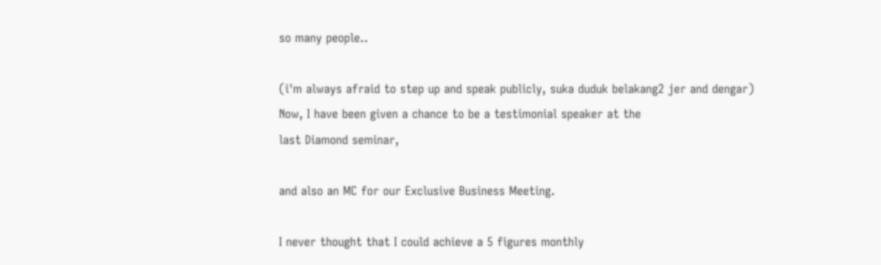so many people..

(i'm always afraid to step up and speak publicly, suka duduk belakang2 jer and dengar)
Now, I have been given a chance to be a testimonial speaker at the
last Diamond seminar,

and also an MC for our Exclusive Business Meeting.

I never thought that I could achieve a 5 figures monthly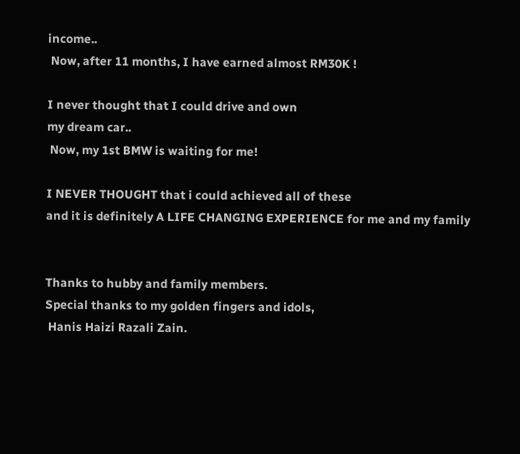income..
 Now, after 11 months, I have earned almost RM30K !

I never thought that I could drive and own
my dream car..
 Now, my 1st BMW is waiting for me!

I NEVER THOUGHT that i could achieved all of these
and it is definitely A LIFE CHANGING EXPERIENCE for me and my family


Thanks to hubby and family members.
Special thanks to my golden fingers and idols,
 Hanis Haizi Razali Zain.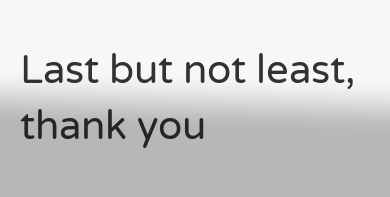Last but not least, thank you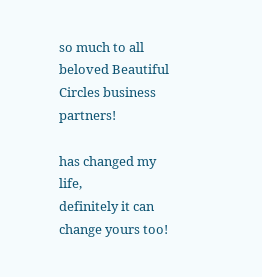so much to all beloved Beautiful Circles business partners!

has changed my life,
definitely it can change yours too!